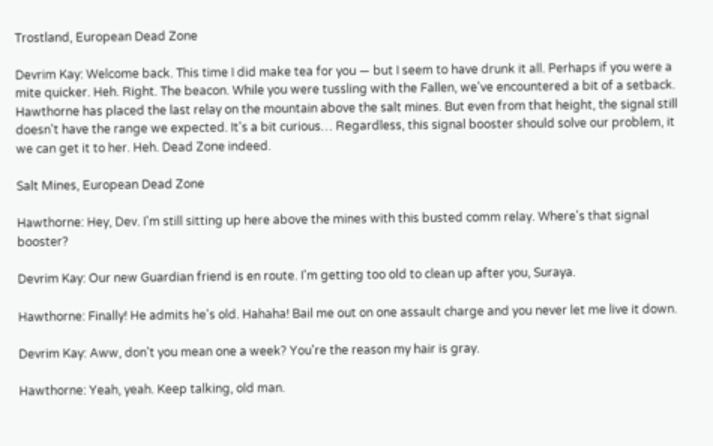Trostland, European Dead Zone

Devrim Kay: Welcome back. This time I did make tea for you — but I seem to have drunk it all. Perhaps if you were a mite quicker. Heh. Right. The beacon. While you were tussling with the Fallen, we've encountered a bit of a setback. Hawthorne has placed the last relay on the mountain above the salt mines. But even from that height, the signal still doesn't have the range we expected. It's a bit curious… Regardless, this signal booster should solve our problem, it we can get it to her. Heh. Dead Zone indeed.

Salt Mines, European Dead Zone

Hawthorne: Hey, Dev. I'm still sitting up here above the mines with this busted comm relay. Where's that signal booster?

Devrim Kay: Our new Guardian friend is en route. I'm getting too old to clean up after you, Suraya.

Hawthorne: Finally! He admits he's old. Hahaha! Bail me out on one assault charge and you never let me live it down.

Devrim Kay: Aww, don't you mean one a week? You're the reason my hair is gray.

Hawthorne: Yeah, yeah. Keep talking, old man.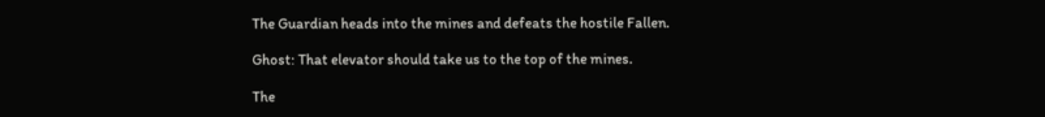The Guardian heads into the mines and defeats the hostile Fallen.

Ghost: That elevator should take us to the top of the mines.

The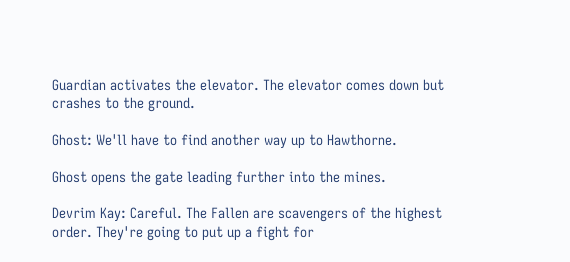Guardian activates the elevator. The elevator comes down but crashes to the ground.

Ghost: We'll have to find another way up to Hawthorne.

Ghost opens the gate leading further into the mines.

Devrim Kay: Careful. The Fallen are scavengers of the highest order. They're going to put up a fight for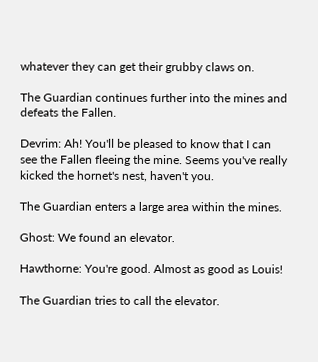whatever they can get their grubby claws on.

The Guardian continues further into the mines and defeats the Fallen.

Devrim: Ah! You'll be pleased to know that I can see the Fallen fleeing the mine. Seems you've really kicked the hornet's nest, haven't you.

The Guardian enters a large area within the mines.

Ghost: We found an elevator.

Hawthorne: You're good. Almost as good as Louis!

The Guardian tries to call the elevator.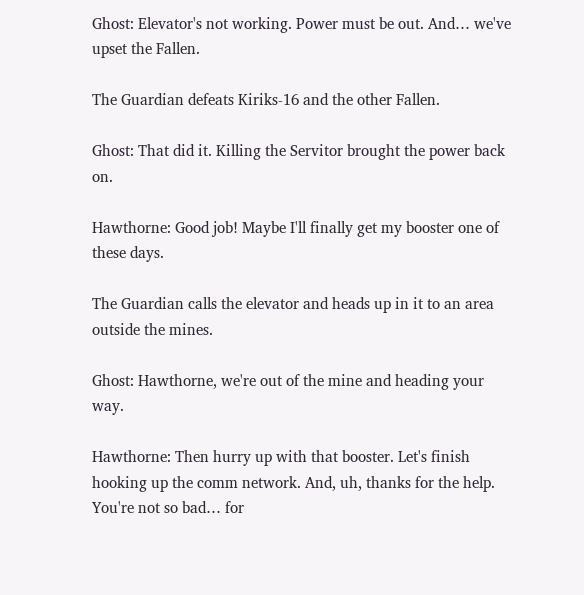Ghost: Elevator's not working. Power must be out. And… we've upset the Fallen.

The Guardian defeats Kiriks-16 and the other Fallen.

Ghost: That did it. Killing the Servitor brought the power back on.

Hawthorne: Good job! Maybe I'll finally get my booster one of these days.

The Guardian calls the elevator and heads up in it to an area outside the mines.

Ghost: Hawthorne, we're out of the mine and heading your way.

Hawthorne: Then hurry up with that booster. Let's finish hooking up the comm network. And, uh, thanks for the help. You're not so bad… for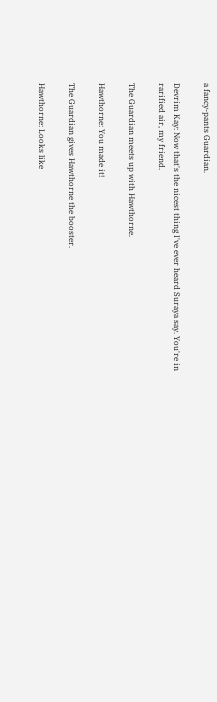a fancy-pants Guardian.

Devrim Kay: Now that's the nicest thing I've ever heard Suraya say. You're in rarified air, my friend.

The Guardian meets up with Hawthorne.

Hawthorne: You made it!

The Guardian gives Hawthorne the booster.

Hawthorne: Looks like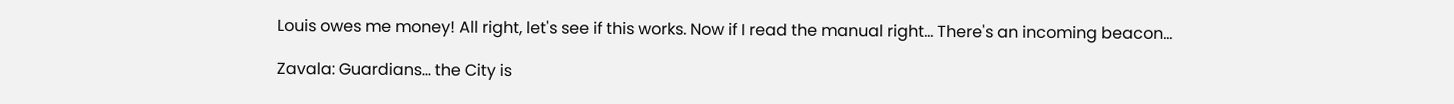Louis owes me money! All right, let's see if this works. Now if I read the manual right… There's an incoming beacon…

Zavala: Guardians… the City is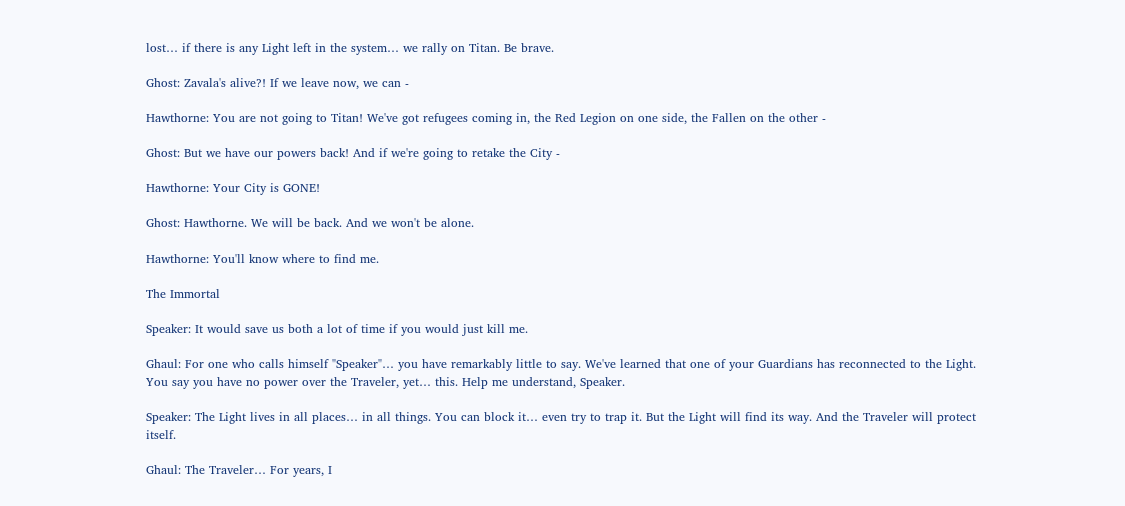lost… if there is any Light left in the system… we rally on Titan. Be brave.

Ghost: Zavala's alive?! If we leave now, we can -

Hawthorne: You are not going to Titan! We've got refugees coming in, the Red Legion on one side, the Fallen on the other -

Ghost: But we have our powers back! And if we're going to retake the City -

Hawthorne: Your City is GONE!

Ghost: Hawthorne. We will be back. And we won't be alone.

Hawthorne: You'll know where to find me.

The Immortal

Speaker: It would save us both a lot of time if you would just kill me.

Ghaul: For one who calls himself "Speaker"… you have remarkably little to say. We've learned that one of your Guardians has reconnected to the Light. You say you have no power over the Traveler, yet… this. Help me understand, Speaker.

Speaker: The Light lives in all places… in all things. You can block it… even try to trap it. But the Light will find its way. And the Traveler will protect itself.

Ghaul: The Traveler… For years, I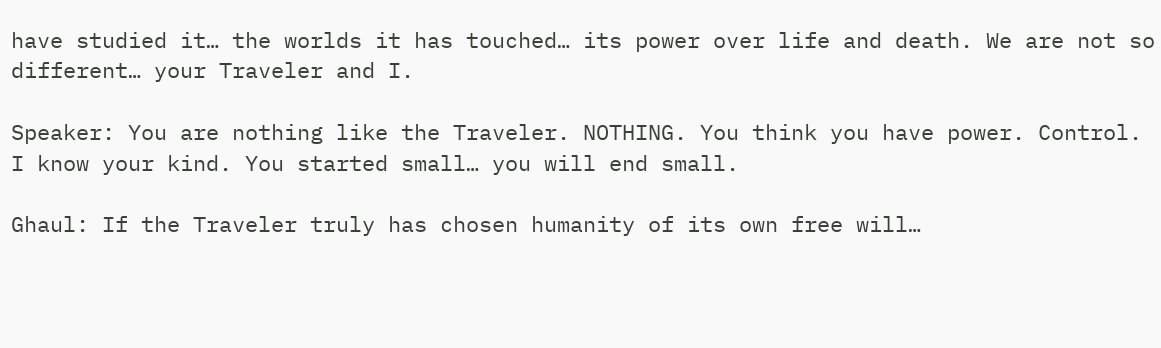have studied it… the worlds it has touched… its power over life and death. We are not so different… your Traveler and I.

Speaker: You are nothing like the Traveler. NOTHING. You think you have power. Control. I know your kind. You started small… you will end small.

Ghaul: If the Traveler truly has chosen humanity of its own free will…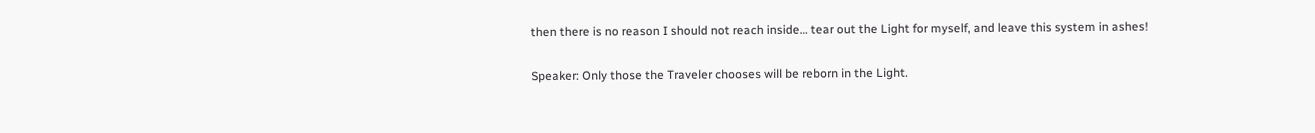then there is no reason I should not reach inside… tear out the Light for myself, and leave this system in ashes!

Speaker: Only those the Traveler chooses will be reborn in the Light.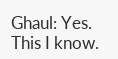Ghaul: Yes. This I know.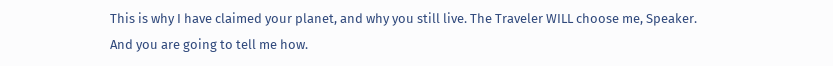This is why I have claimed your planet, and why you still live. The Traveler WILL choose me, Speaker. And you are going to tell me how.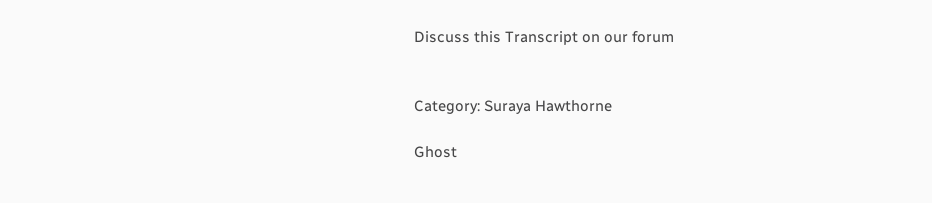Discuss this Transcript on our forum


Category: Suraya Hawthorne

Ghost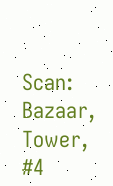Scan: Bazaar, Tower, #4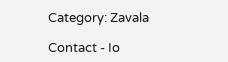Category: Zavala

Contact - Io